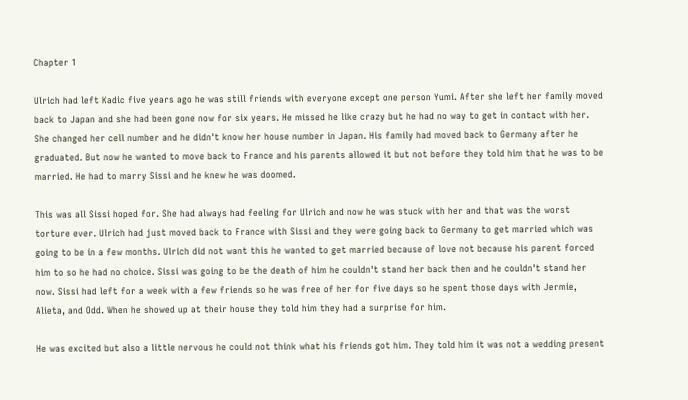Chapter 1

Ulrich had left Kadic five years ago he was still friends with everyone except one person Yumi. After she left her family moved back to Japan and she had been gone now for six years. He missed he like crazy but he had no way to get in contact with her. She changed her cell number and he didn't know her house number in Japan. His family had moved back to Germany after he graduated. But now he wanted to move back to France and his parents allowed it but not before they told him that he was to be married. He had to marry Sissi and he knew he was doomed.

This was all Sissi hoped for. She had always had feeling for Ulrich and now he was stuck with her and that was the worst torture ever. Ulrich had just moved back to France with Sissi and they were going back to Germany to get married which was going to be in a few months. Ulrich did not want this he wanted to get married because of love not because his parent forced him to so he had no choice. Sissi was going to be the death of him he couldn't stand her back then and he couldn't stand her now. Sissi had left for a week with a few friends so he was free of her for five days so he spent those days with Jermie, Alieta, and Odd. When he showed up at their house they told him they had a surprise for him.

He was excited but also a little nervous he could not think what his friends got him. They told him it was not a wedding present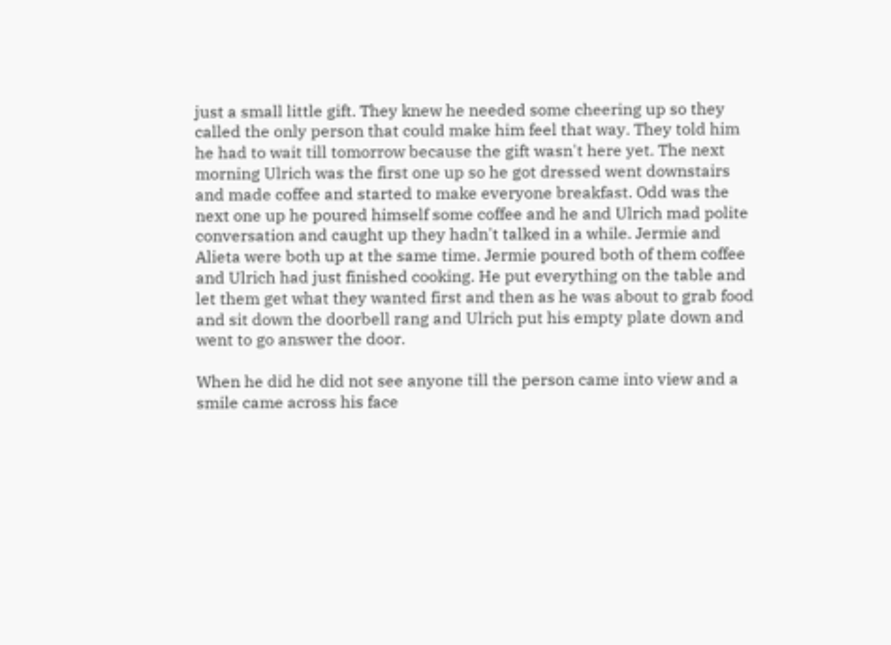just a small little gift. They knew he needed some cheering up so they called the only person that could make him feel that way. They told him he had to wait till tomorrow because the gift wasn't here yet. The next morning Ulrich was the first one up so he got dressed went downstairs and made coffee and started to make everyone breakfast. Odd was the next one up he poured himself some coffee and he and Ulrich mad polite conversation and caught up they hadn't talked in a while. Jermie and Alieta were both up at the same time. Jermie poured both of them coffee and Ulrich had just finished cooking. He put everything on the table and let them get what they wanted first and then as he was about to grab food and sit down the doorbell rang and Ulrich put his empty plate down and went to go answer the door.

When he did he did not see anyone till the person came into view and a smile came across his face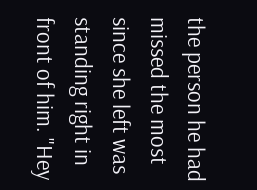the person he had missed the most since she left was standing right in front of him. "Hey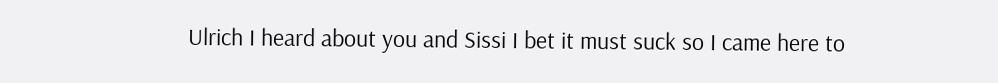Ulrich I heard about you and Sissi I bet it must suck so I came here to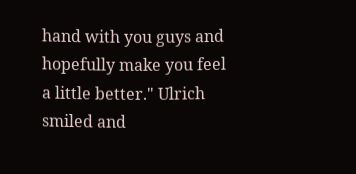hand with you guys and hopefully make you feel a little better." Ulrich smiled and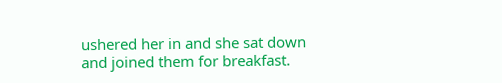ushered her in and she sat down and joined them for breakfast.